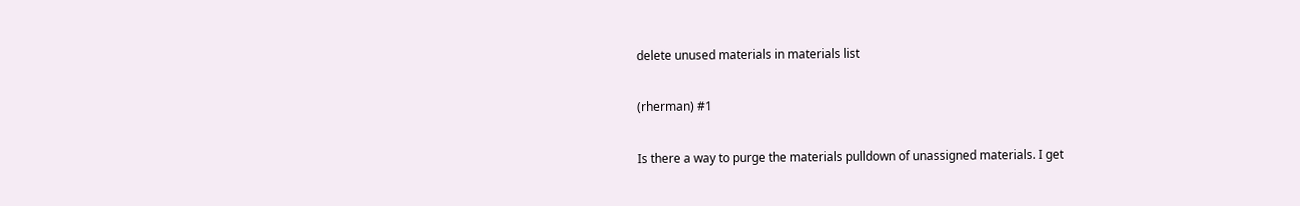delete unused materials in materials list

(rherman) #1

Is there a way to purge the materials pulldown of unassigned materials. I get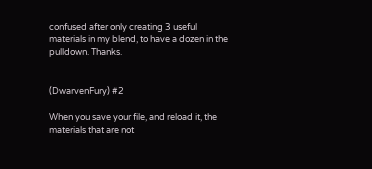confused after only creating 3 useful materials in my blend, to have a dozen in the pulldown. Thanks.


(DwarvenFury) #2

When you save your file, and reload it, the materials that are not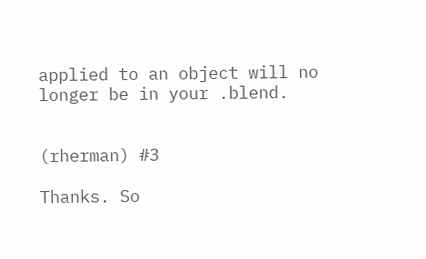applied to an object will no longer be in your .blend.


(rherman) #3

Thanks. So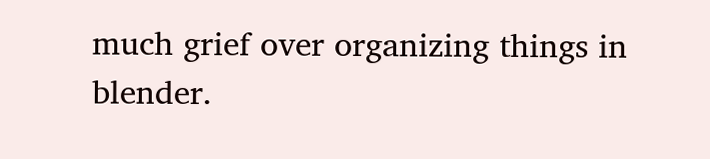much grief over organizing things in blender.